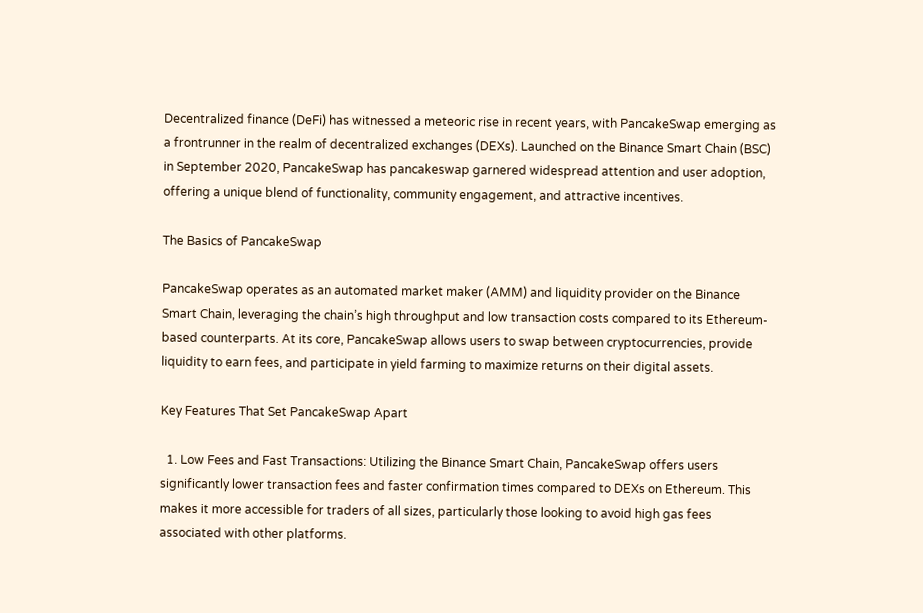Decentralized finance (DeFi) has witnessed a meteoric rise in recent years, with PancakeSwap emerging as a frontrunner in the realm of decentralized exchanges (DEXs). Launched on the Binance Smart Chain (BSC) in September 2020, PancakeSwap has pancakeswap garnered widespread attention and user adoption, offering a unique blend of functionality, community engagement, and attractive incentives.

The Basics of PancakeSwap

PancakeSwap operates as an automated market maker (AMM) and liquidity provider on the Binance Smart Chain, leveraging the chain’s high throughput and low transaction costs compared to its Ethereum-based counterparts. At its core, PancakeSwap allows users to swap between cryptocurrencies, provide liquidity to earn fees, and participate in yield farming to maximize returns on their digital assets.

Key Features That Set PancakeSwap Apart

  1. Low Fees and Fast Transactions: Utilizing the Binance Smart Chain, PancakeSwap offers users significantly lower transaction fees and faster confirmation times compared to DEXs on Ethereum. This makes it more accessible for traders of all sizes, particularly those looking to avoid high gas fees associated with other platforms.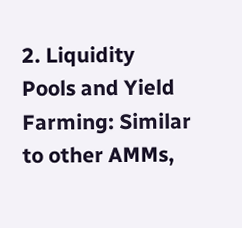2. Liquidity Pools and Yield Farming: Similar to other AMMs,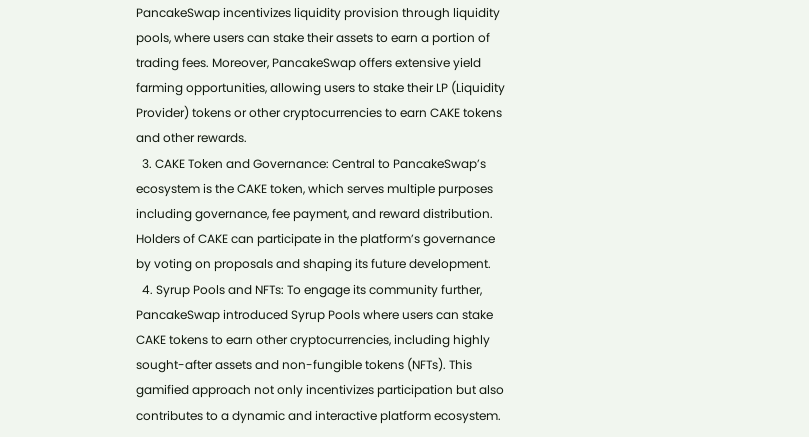PancakeSwap incentivizes liquidity provision through liquidity pools, where users can stake their assets to earn a portion of trading fees. Moreover, PancakeSwap offers extensive yield farming opportunities, allowing users to stake their LP (Liquidity Provider) tokens or other cryptocurrencies to earn CAKE tokens and other rewards.
  3. CAKE Token and Governance: Central to PancakeSwap’s ecosystem is the CAKE token, which serves multiple purposes including governance, fee payment, and reward distribution. Holders of CAKE can participate in the platform’s governance by voting on proposals and shaping its future development.
  4. Syrup Pools and NFTs: To engage its community further, PancakeSwap introduced Syrup Pools where users can stake CAKE tokens to earn other cryptocurrencies, including highly sought-after assets and non-fungible tokens (NFTs). This gamified approach not only incentivizes participation but also contributes to a dynamic and interactive platform ecosystem.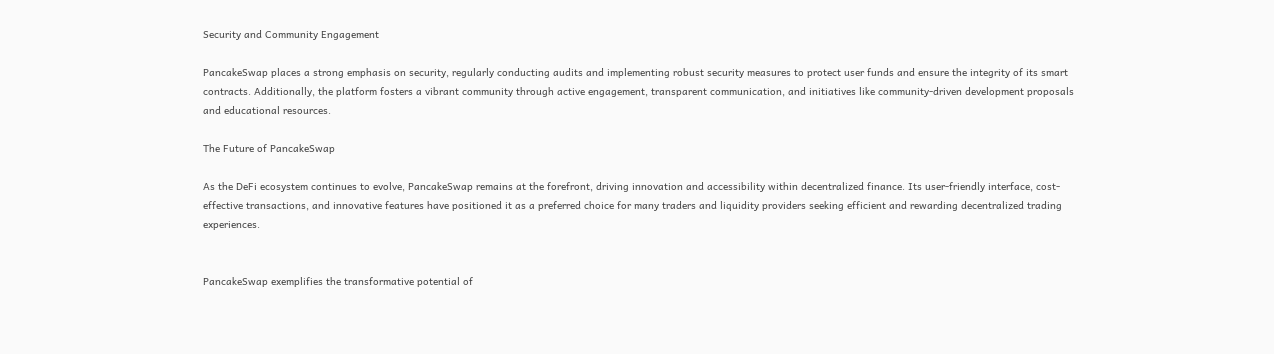Security and Community Engagement

PancakeSwap places a strong emphasis on security, regularly conducting audits and implementing robust security measures to protect user funds and ensure the integrity of its smart contracts. Additionally, the platform fosters a vibrant community through active engagement, transparent communication, and initiatives like community-driven development proposals and educational resources.

The Future of PancakeSwap

As the DeFi ecosystem continues to evolve, PancakeSwap remains at the forefront, driving innovation and accessibility within decentralized finance. Its user-friendly interface, cost-effective transactions, and innovative features have positioned it as a preferred choice for many traders and liquidity providers seeking efficient and rewarding decentralized trading experiences.


PancakeSwap exemplifies the transformative potential of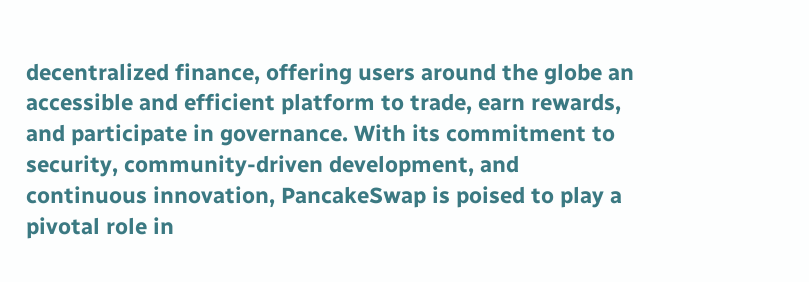decentralized finance, offering users around the globe an accessible and efficient platform to trade, earn rewards, and participate in governance. With its commitment to security, community-driven development, and continuous innovation, PancakeSwap is poised to play a pivotal role in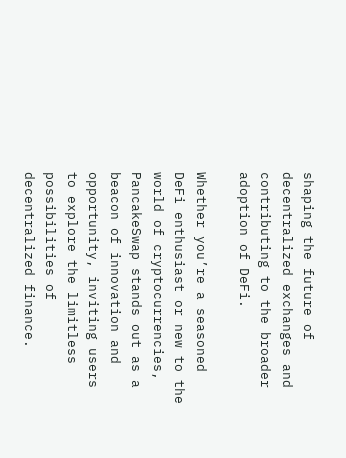shaping the future of decentralized exchanges and contributing to the broader adoption of DeFi.

Whether you’re a seasoned DeFi enthusiast or new to the world of cryptocurrencies, PancakeSwap stands out as a beacon of innovation and opportunity, inviting users to explore the limitless possibilities of decentralized finance.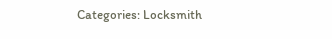Categories: Locksmith